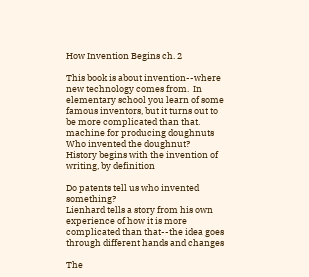How Invention Begins ch. 2

This book is about invention--where new technology comes from.  In elementary school you learn of some famous inventors, but it turns out to be more complicated than that.
machine for producing doughnuts
Who invented the doughnut?
History begins with the invention of writing, by definition

Do patents tell us who invented something?
Lienhard tells a story from his own experience of how it is more complicated than that--the idea goes through different hands and changes

The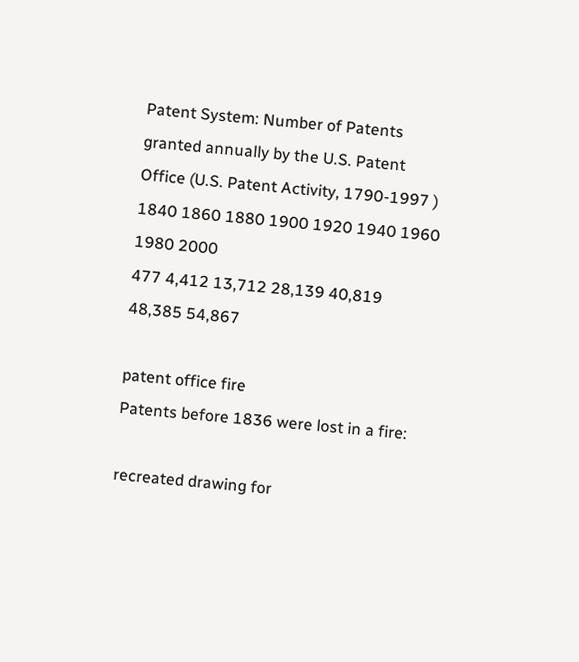Patent System: Number of Patents granted annually by the U.S. Patent Office (U.S. Patent Activity, 1790-1997 )
1840 1860 1880 1900 1920 1940 1960 1980 2000
477 4,412 13,712 28,139 40,819
48,385 54,867

patent office fire
Patents before 1836 were lost in a fire:

recreated drawing for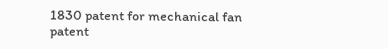1830 patent for mechanical fan
patent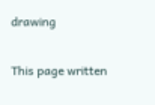drawing

This page written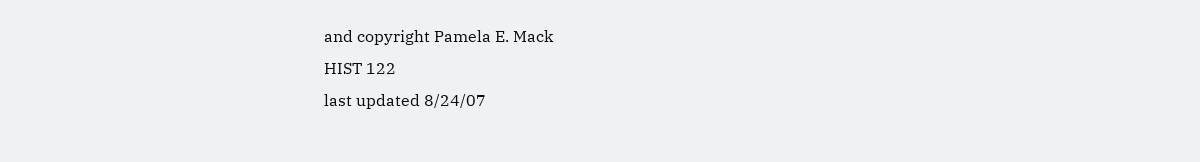and copyright Pamela E. Mack
HIST 122
last updated 8/24/07